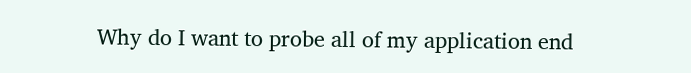Why do I want to probe all of my application end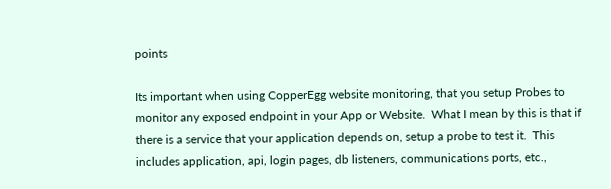points

Its important when using CopperEgg website monitoring, that you setup Probes to monitor any exposed endpoint in your App or Website.  What I mean by this is that if there is a service that your application depends on, setup a probe to test it.  This includes application, api, login pages, db listeners, communications ports, etc.,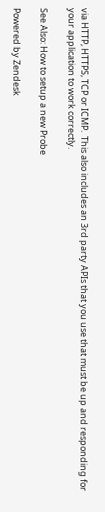via HTTP, HTTPS, TCP or ICMP.  This also includes an 3rd party APIs that you use that must be up and responding for your application to work correctly.

See Also: How to setup a new Probe

Powered by Zendesk